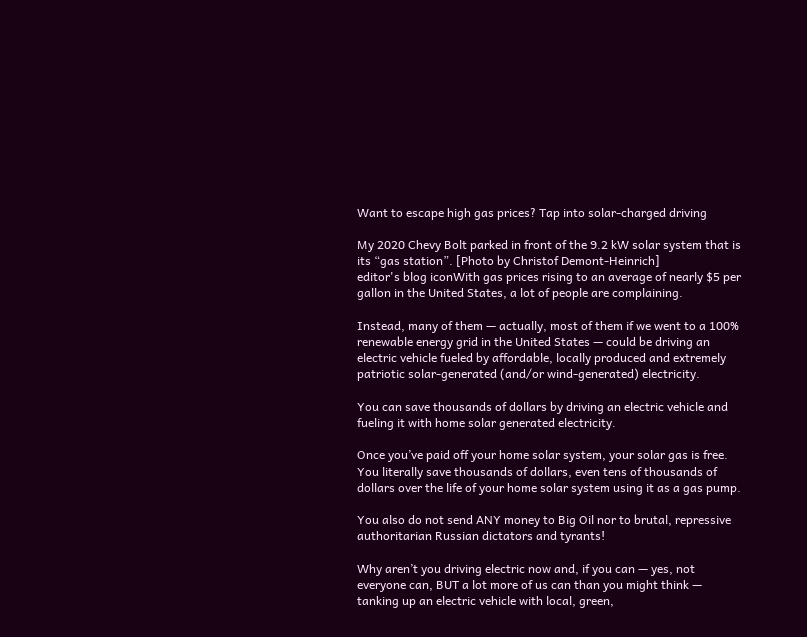Want to escape high gas prices? Tap into solar-charged driving

My 2020 Chevy Bolt parked in front of the 9.2 kW solar system that is its “gas station”. [Photo by Christof Demont-Heinrich]
editor's blog iconWith gas prices rising to an average of nearly $5 per gallon in the United States, a lot of people are complaining.

Instead, many of them — actually, most of them if we went to a 100% renewable energy grid in the United States — could be driving an electric vehicle fueled by affordable, locally produced and extremely patriotic solar-generated (and/or wind-generated) electricity.

You can save thousands of dollars by driving an electric vehicle and fueling it with home solar generated electricity.

Once you’ve paid off your home solar system, your solar gas is free. You literally save thousands of dollars, even tens of thousands of dollars over the life of your home solar system using it as a gas pump.

You also do not send ANY money to Big Oil nor to brutal, repressive authoritarian Russian dictators and tyrants!

Why aren’t you driving electric now and, if you can — yes, not everyone can, BUT a lot more of us can than you might think — tanking up an electric vehicle with local, green,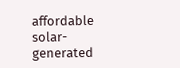affordable solar-generated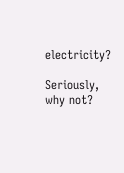electricity?

Seriously, why not?